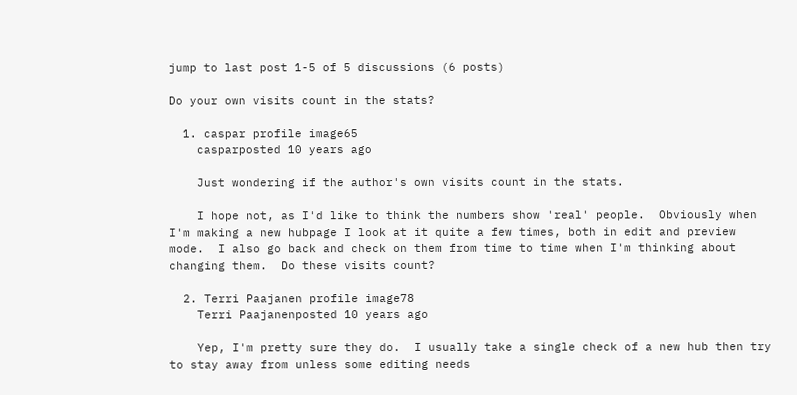jump to last post 1-5 of 5 discussions (6 posts)

Do your own visits count in the stats?

  1. caspar profile image65
    casparposted 10 years ago

    Just wondering if the author's own visits count in the stats.

    I hope not, as I'd like to think the numbers show 'real' people.  Obviously when I'm making a new hubpage I look at it quite a few times, both in edit and preview mode.  I also go back and check on them from time to time when I'm thinking about changing them.  Do these visits count?

  2. Terri Paajanen profile image78
    Terri Paajanenposted 10 years ago

    Yep, I'm pretty sure they do.  I usually take a single check of a new hub then try to stay away from unless some editing needs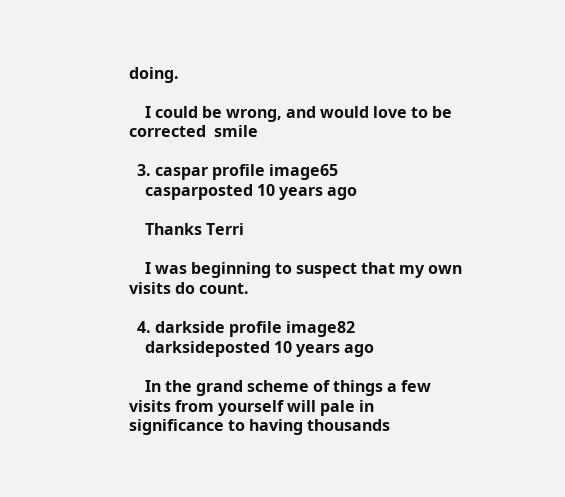doing.

    I could be wrong, and would love to be corrected  smile

  3. caspar profile image65
    casparposted 10 years ago

    Thanks Terri

    I was beginning to suspect that my own visits do count.

  4. darkside profile image82
    darksideposted 10 years ago

    In the grand scheme of things a few visits from yourself will pale in significance to having thousands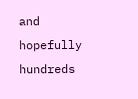and hopefully hundreds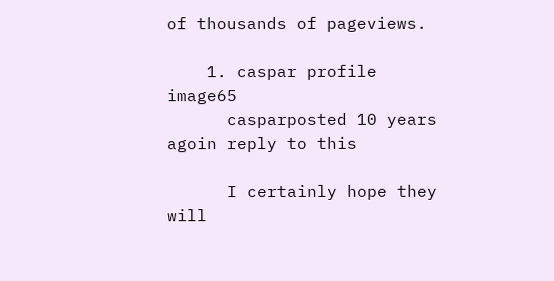of thousands of pageviews.

    1. caspar profile image65
      casparposted 10 years agoin reply to this

      I certainly hope they will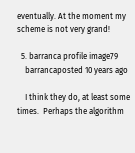eventually. At the moment my scheme is not very grand!

  5. barranca profile image79
    barrancaposted 10 years ago

    I think they do, at least some times.  Perhaps the algorithm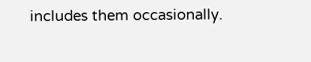includes them occasionally.